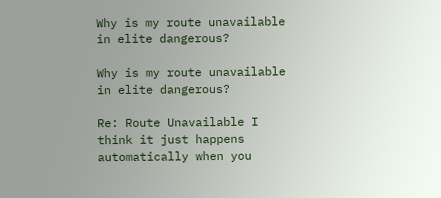Why is my route unavailable in elite dangerous?

Why is my route unavailable in elite dangerous?

Re: Route Unavailable I think it just happens automatically when you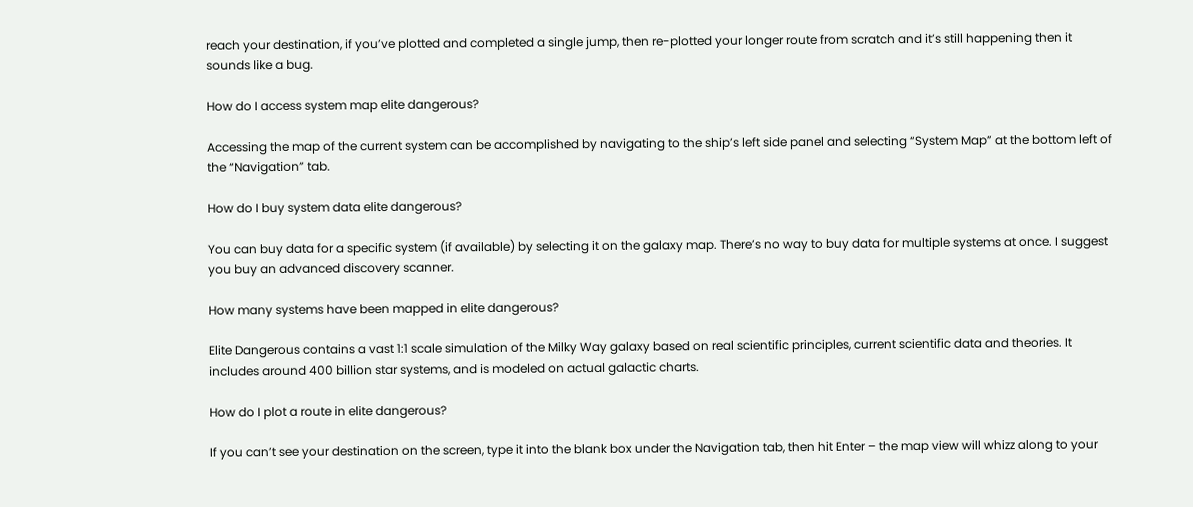reach your destination, if you’ve plotted and completed a single jump, then re-plotted your longer route from scratch and it’s still happening then it sounds like a bug.

How do I access system map elite dangerous?

Accessing the map of the current system can be accomplished by navigating to the ship’s left side panel and selecting “System Map” at the bottom left of the “Navigation” tab.

How do I buy system data elite dangerous?

You can buy data for a specific system (if available) by selecting it on the galaxy map. There’s no way to buy data for multiple systems at once. I suggest you buy an advanced discovery scanner.

How many systems have been mapped in elite dangerous?

Elite Dangerous contains a vast 1:1 scale simulation of the Milky Way galaxy based on real scientific principles, current scientific data and theories. It includes around 400 billion star systems, and is modeled on actual galactic charts.

How do I plot a route in elite dangerous?

If you can’t see your destination on the screen, type it into the blank box under the Navigation tab, then hit Enter – the map view will whizz along to your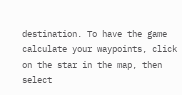destination. To have the game calculate your waypoints, click on the star in the map, then select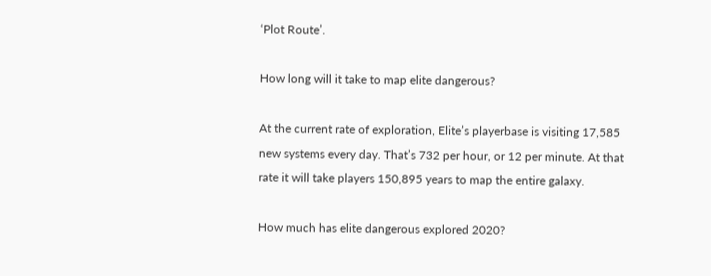‘Plot Route’.

How long will it take to map elite dangerous?

At the current rate of exploration, Elite’s playerbase is visiting 17,585 new systems every day. That’s 732 per hour, or 12 per minute. At that rate it will take players 150,895 years to map the entire galaxy.

How much has elite dangerous explored 2020?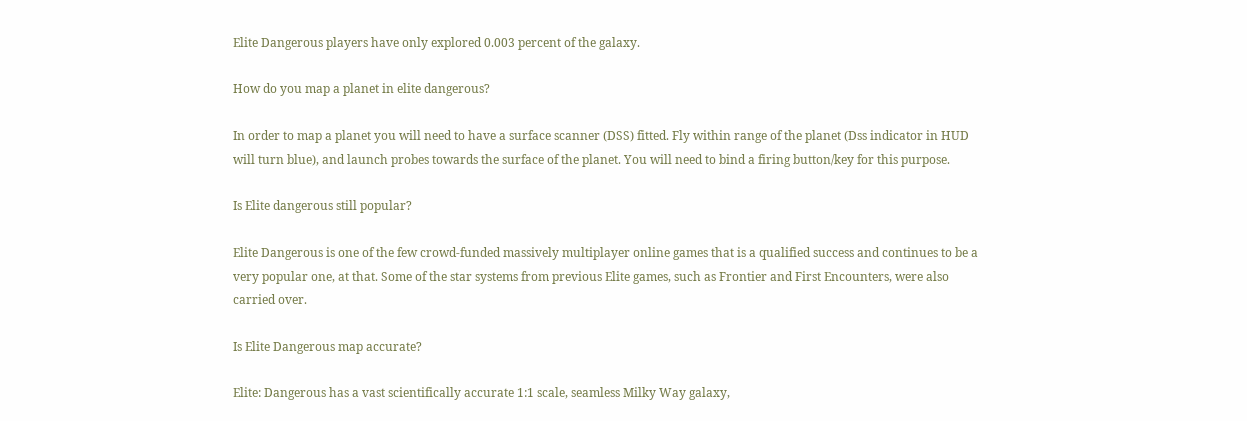Elite Dangerous players have only explored 0.003 percent of the galaxy.

How do you map a planet in elite dangerous?

In order to map a planet you will need to have a surface scanner (DSS) fitted. Fly within range of the planet (Dss indicator in HUD will turn blue), and launch probes towards the surface of the planet. You will need to bind a firing button/key for this purpose.

Is Elite dangerous still popular?

Elite Dangerous is one of the few crowd-funded massively multiplayer online games that is a qualified success and continues to be a very popular one, at that. Some of the star systems from previous Elite games, such as Frontier and First Encounters, were also carried over.

Is Elite Dangerous map accurate?

Elite: Dangerous has a vast scientifically accurate 1:1 scale, seamless Milky Way galaxy,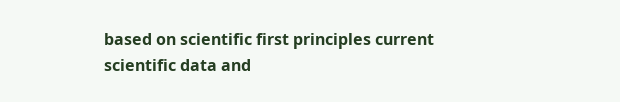based on scientific first principles current scientific data and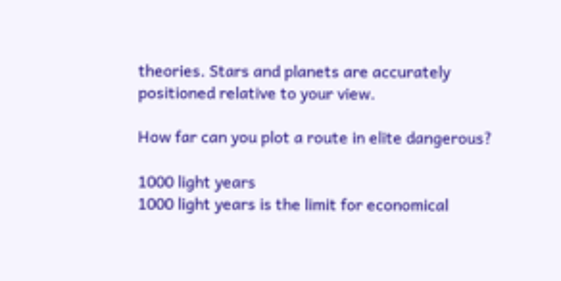theories. Stars and planets are accurately positioned relative to your view.

How far can you plot a route in elite dangerous?

1000 light years
1000 light years is the limit for economical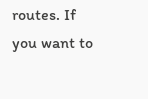routes. If you want to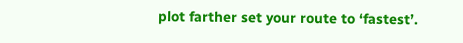plot farther set your route to ‘fastest’.